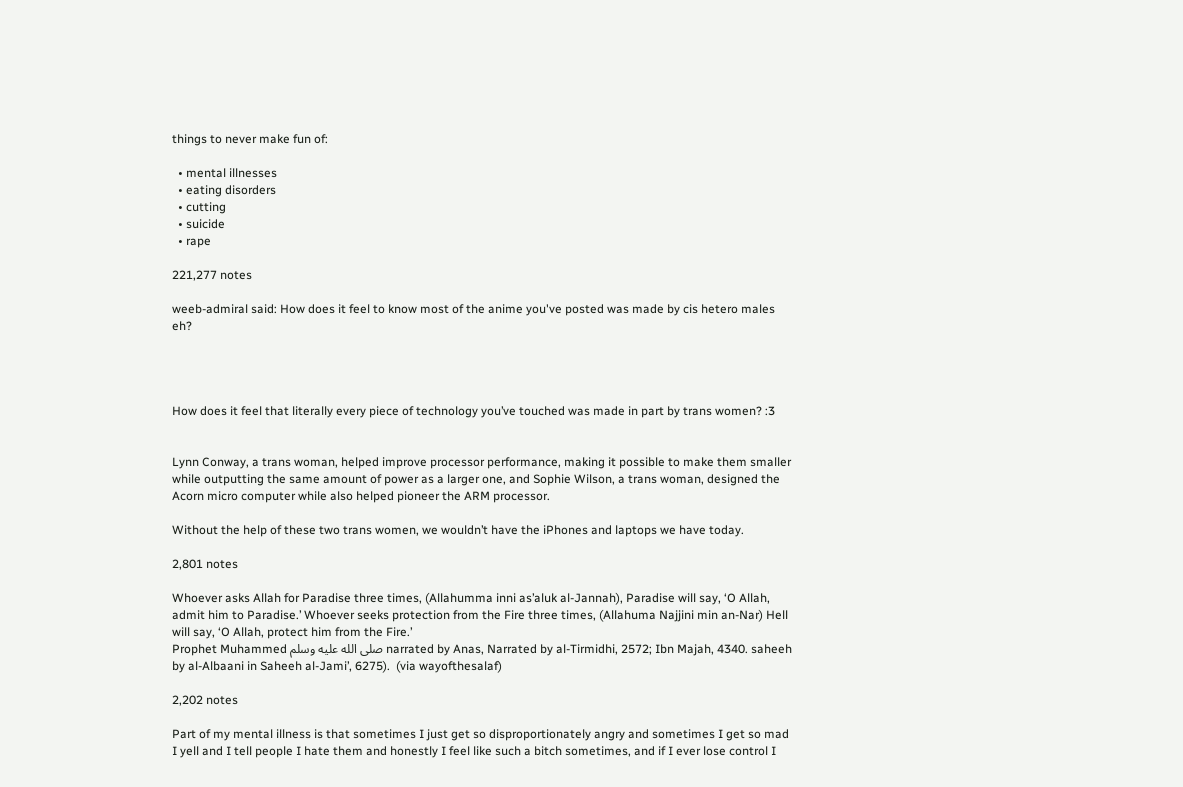things to never make fun of:

  • mental illnesses
  • eating disorders
  • cutting
  • suicide
  • rape

221,277 notes

weeb-admiral said: How does it feel to know most of the anime you've posted was made by cis hetero males eh?




How does it feel that literally every piece of technology you’ve touched was made in part by trans women? :3


Lynn Conway, a trans woman, helped improve processor performance, making it possible to make them smaller while outputting the same amount of power as a larger one, and Sophie Wilson, a trans woman, designed the Acorn micro computer while also helped pioneer the ARM processor.

Without the help of these two trans women, we wouldn’t have the iPhones and laptops we have today.

2,801 notes

Whoever asks Allah for Paradise three times, (Allahumma inni as’aluk al-Jannah), Paradise will say, ‘O Allah, admit him to Paradise.’ Whoever seeks protection from the Fire three times, (Allahuma Najjini min an-Nar) Hell will say, ‘O Allah, protect him from the Fire.’
Prophet Muhammed صلى الله عليه وسلم narrated by Anas, Narrated by al-Tirmidhi, 2572; Ibn Majah, 4340. saheeh by al-Albaani in Saheeh al-Jami’, 6275).  (via wayofthesalaf)

2,202 notes

Part of my mental illness is that sometimes I just get so disproportionately angry and sometimes I get so mad I yell and I tell people I hate them and honestly I feel like such a bitch sometimes, and if I ever lose control I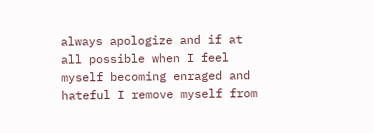always apologize and if at all possible when I feel myself becoming enraged and hateful I remove myself from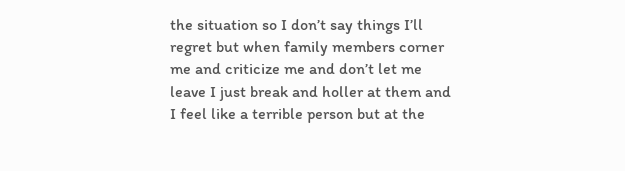the situation so I don’t say things I’ll regret but when family members corner me and criticize me and don’t let me leave I just break and holler at them and I feel like a terrible person but at the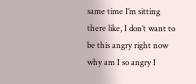same time I’m sitting there like, I don’t want to be this angry right now why am I so angry I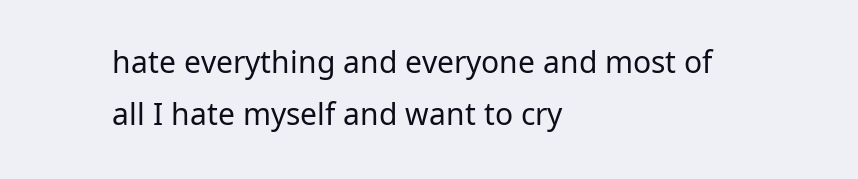hate everything and everyone and most of all I hate myself and want to cry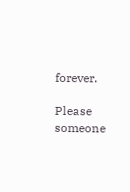forever.

Please someone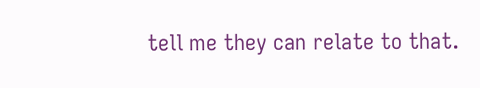tell me they can relate to that.